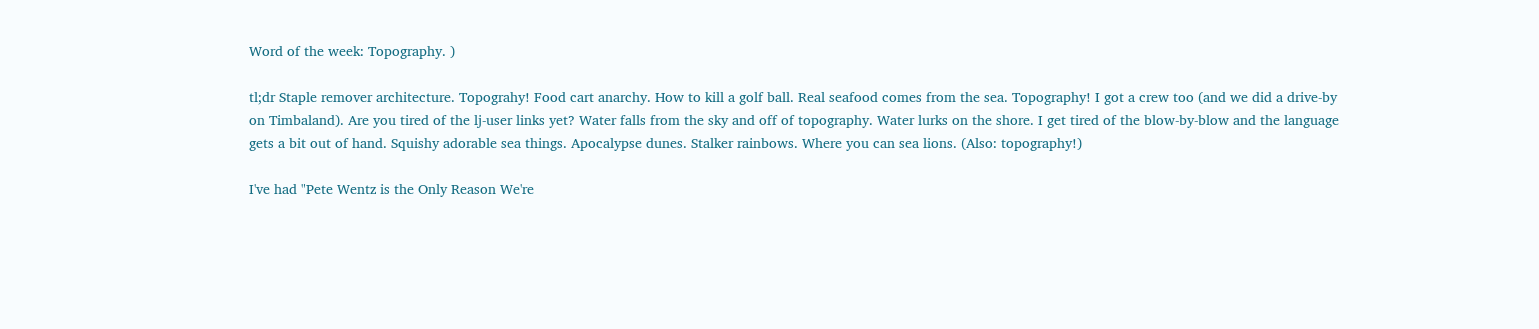Word of the week: Topography. )

tl;dr Staple remover architecture. Topograhy! Food cart anarchy. How to kill a golf ball. Real seafood comes from the sea. Topography! I got a crew too (and we did a drive-by on Timbaland). Are you tired of the lj-user links yet? Water falls from the sky and off of topography. Water lurks on the shore. I get tired of the blow-by-blow and the language gets a bit out of hand. Squishy adorable sea things. Apocalypse dunes. Stalker rainbows. Where you can sea lions. (Also: topography!)

I've had "Pete Wentz is the Only Reason We're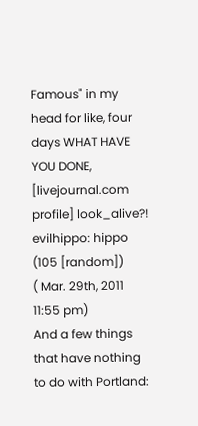Famous" in my head for like, four days WHAT HAVE YOU DONE, [livejournal.com profile] look_alive?!
evilhippo: hippo (105 [random])
( Mar. 29th, 2011 11:55 pm)
And a few things that have nothing to do with Portland: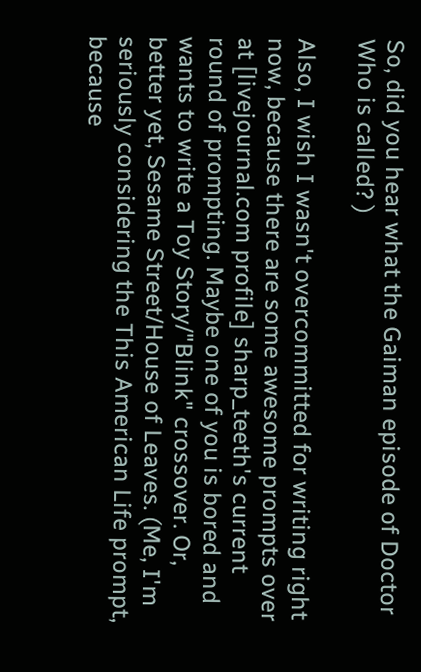So, did you hear what the Gaiman episode of Doctor Who is called? )

Also, I wish I wasn't overcommitted for writing right now, because there are some awesome prompts over at [livejournal.com profile] sharp_teeth's current round of prompting. Maybe one of you is bored and wants to write a Toy Story/"Blink" crossover. Or, better yet, Sesame Street/House of Leaves. (Me, I'm seriously considering the This American Life prompt, because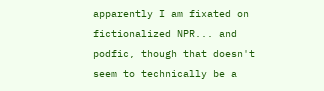apparently I am fixated on fictionalized NPR... and podfic, though that doesn't seem to technically be a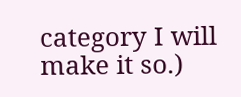category I will make it so.)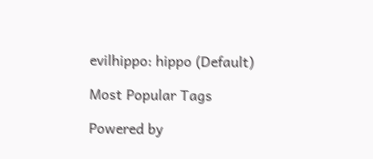evilhippo: hippo (Default)

Most Popular Tags

Powered by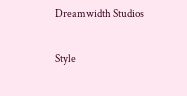Dreamwidth Studios

Style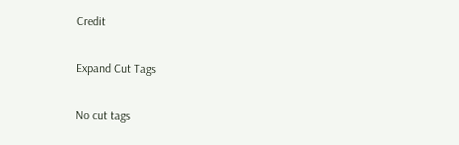Credit

Expand Cut Tags

No cut tags